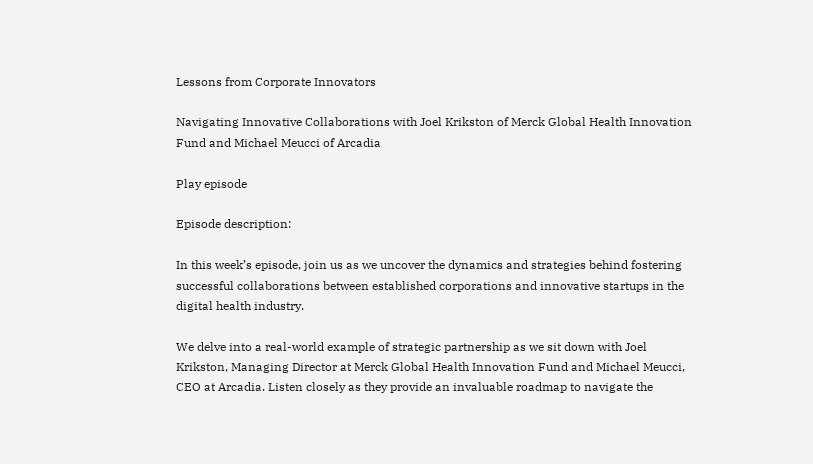Lessons from Corporate Innovators

Navigating Innovative Collaborations with Joel Krikston of Merck Global Health Innovation Fund and Michael Meucci of Arcadia

Play episode

Episode description:

In this week’s episode, join us as we uncover the dynamics and strategies behind fostering successful collaborations between established corporations and innovative startups in the digital health industry.

We delve into a real-world example of strategic partnership as we sit down with Joel Krikston, Managing Director at Merck Global Health Innovation Fund and Michael Meucci, CEO at Arcadia. Listen closely as they provide an invaluable roadmap to navigate the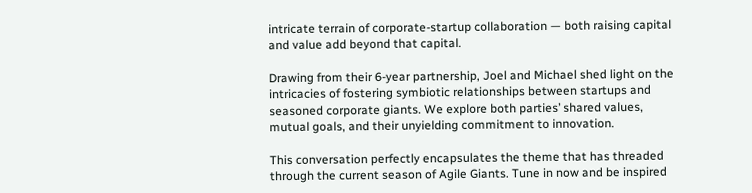intricate terrain of corporate-startup collaboration — both raising capital and value add beyond that capital.

Drawing from their 6-year partnership, Joel and Michael shed light on the intricacies of fostering symbiotic relationships between startups and seasoned corporate giants. We explore both parties’ shared values, mutual goals, and their unyielding commitment to innovation.

This conversation perfectly encapsulates the theme that has threaded through the current season of Agile Giants. Tune in now and be inspired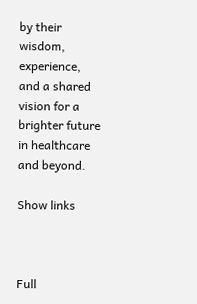by their wisdom, experience, and a shared vision for a brighter future in healthcare and beyond.

Show links



Full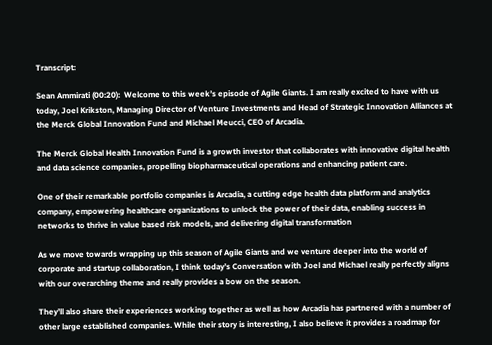Transcript:

Sean Ammirati (00:20):  Welcome to this week’s episode of Agile Giants. I am really excited to have with us today, Joel Krikston, Managing Director of Venture Investments and Head of Strategic Innovation Alliances at the Merck Global Innovation Fund and Michael Meucci, CEO of Arcadia.

The Merck Global Health Innovation Fund is a growth investor that collaborates with innovative digital health and data science companies, propelling biopharmaceutical operations and enhancing patient care.

One of their remarkable portfolio companies is Arcadia, a cutting edge health data platform and analytics company, empowering healthcare organizations to unlock the power of their data, enabling success in networks to thrive in value based risk models, and delivering digital transformation

As we move towards wrapping up this season of Agile Giants and we venture deeper into the world of corporate and startup collaboration, I think today’s Conversation with Joel and Michael really perfectly aligns with our overarching theme and really provides a bow on the season.

They’ll also share their experiences working together as well as how Arcadia has partnered with a number of other large established companies. While their story is interesting, I also believe it provides a roadmap for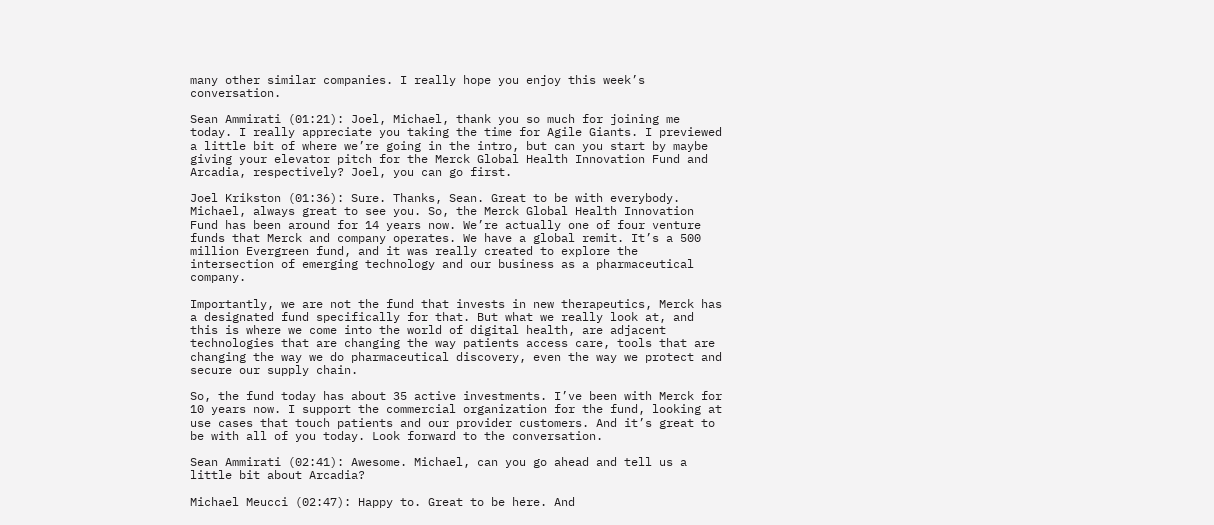many other similar companies. I really hope you enjoy this week’s conversation.

Sean Ammirati (01:21): Joel, Michael, thank you so much for joining me today. I really appreciate you taking the time for Agile Giants. I previewed a little bit of where we’re going in the intro, but can you start by maybe giving your elevator pitch for the Merck Global Health Innovation Fund and Arcadia, respectively? Joel, you can go first.

Joel Krikston (01:36): Sure. Thanks, Sean. Great to be with everybody. Michael, always great to see you. So, the Merck Global Health Innovation Fund has been around for 14 years now. We’re actually one of four venture funds that Merck and company operates. We have a global remit. It’s a 500 million Evergreen fund, and it was really created to explore the intersection of emerging technology and our business as a pharmaceutical company.

Importantly, we are not the fund that invests in new therapeutics, Merck has a designated fund specifically for that. But what we really look at, and this is where we come into the world of digital health, are adjacent technologies that are changing the way patients access care, tools that are changing the way we do pharmaceutical discovery, even the way we protect and secure our supply chain.

So, the fund today has about 35 active investments. I’ve been with Merck for 10 years now. I support the commercial organization for the fund, looking at use cases that touch patients and our provider customers. And it’s great to be with all of you today. Look forward to the conversation.

Sean Ammirati (02:41): Awesome. Michael, can you go ahead and tell us a little bit about Arcadia?

Michael Meucci (02:47): Happy to. Great to be here. And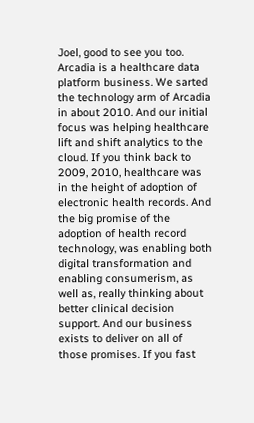Joel, good to see you too. Arcadia is a healthcare data platform business. We sarted the technology arm of Arcadia in about 2010. And our initial focus was helping healthcare lift and shift analytics to the cloud. If you think back to 2009, 2010, healthcare was in the height of adoption of electronic health records. And the big promise of the adoption of health record technology, was enabling both digital transformation and enabling consumerism, as well as, really thinking about better clinical decision support. And our business exists to deliver on all of those promises. If you fast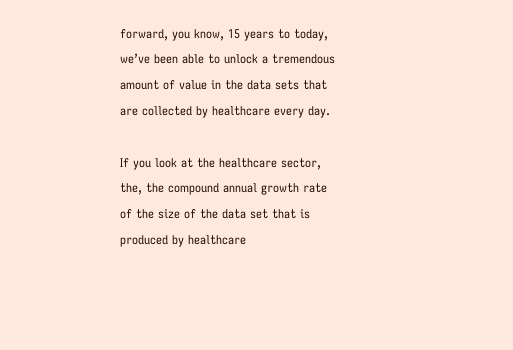forward, you know, 15 years to today, we’ve been able to unlock a tremendous amount of value in the data sets that are collected by healthcare every day.

If you look at the healthcare sector, the, the compound annual growth rate of the size of the data set that is produced by healthcare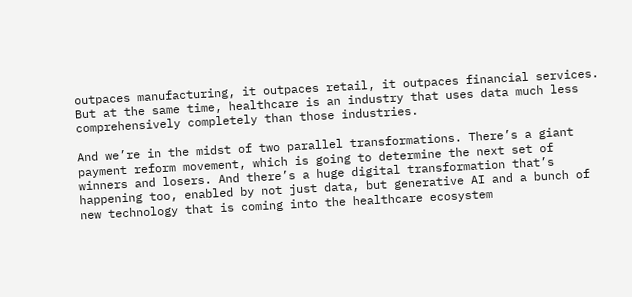outpaces manufacturing, it outpaces retail, it outpaces financial services. But at the same time, healthcare is an industry that uses data much less comprehensively completely than those industries.

And we’re in the midst of two parallel transformations. There’s a giant payment reform movement, which is going to determine the next set of winners and losers. And there’s a huge digital transformation that’s happening too, enabled by not just data, but generative AI and a bunch of new technology that is coming into the healthcare ecosystem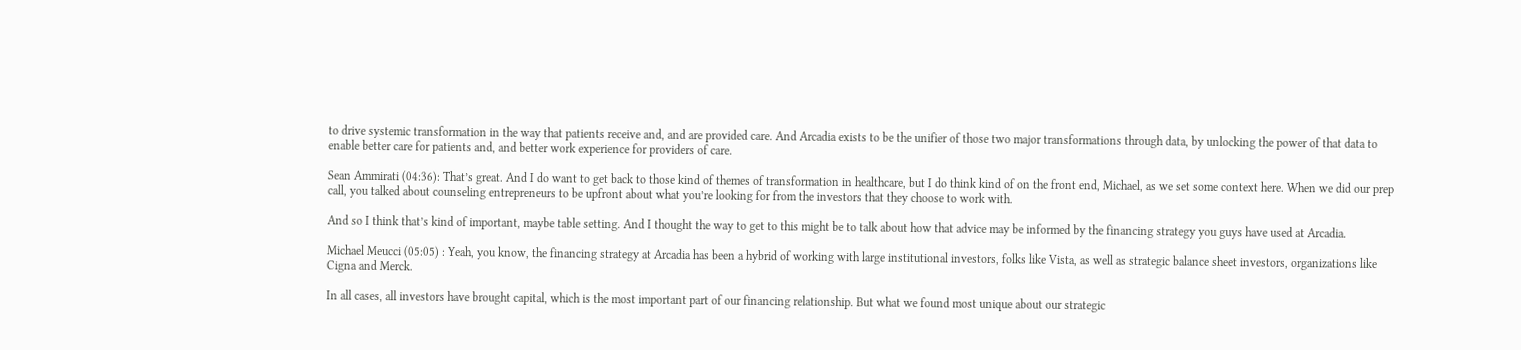to drive systemic transformation in the way that patients receive and, and are provided care. And Arcadia exists to be the unifier of those two major transformations through data, by unlocking the power of that data to enable better care for patients and, and better work experience for providers of care.

Sean Ammirati (04:36): That’s great. And I do want to get back to those kind of themes of transformation in healthcare, but I do think kind of on the front end, Michael, as we set some context here. When we did our prep call, you talked about counseling entrepreneurs to be upfront about what you’re looking for from the investors that they choose to work with.

And so I think that’s kind of important, maybe table setting. And I thought the way to get to this might be to talk about how that advice may be informed by the financing strategy you guys have used at Arcadia.

Michael Meucci (05:05) : Yeah, you know, the financing strategy at Arcadia has been a hybrid of working with large institutional investors, folks like Vista, as well as strategic balance sheet investors, organizations like Cigna and Merck.

In all cases, all investors have brought capital, which is the most important part of our financing relationship. But what we found most unique about our strategic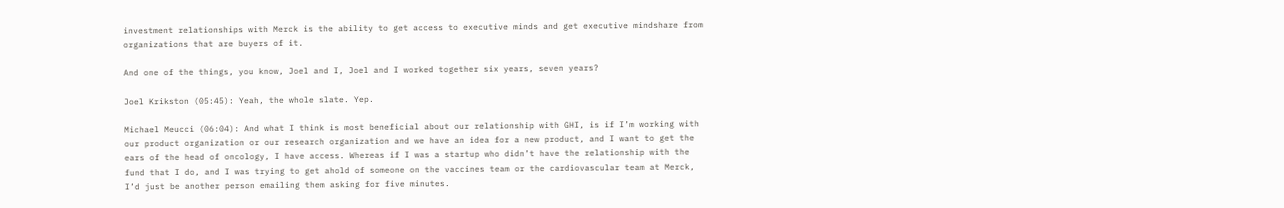investment relationships with Merck is the ability to get access to executive minds and get executive mindshare from organizations that are buyers of it.

And one of the things, you know, Joel and I, Joel and I worked together six years, seven years?

Joel Krikston (05:45): Yeah, the whole slate. Yep.

Michael Meucci (06:04): And what I think is most beneficial about our relationship with GHI, is if I’m working with our product organization or our research organization and we have an idea for a new product, and I want to get the ears of the head of oncology, I have access. Whereas if I was a startup who didn’t have the relationship with the fund that I do, and I was trying to get ahold of someone on the vaccines team or the cardiovascular team at Merck, I’d just be another person emailing them asking for five minutes.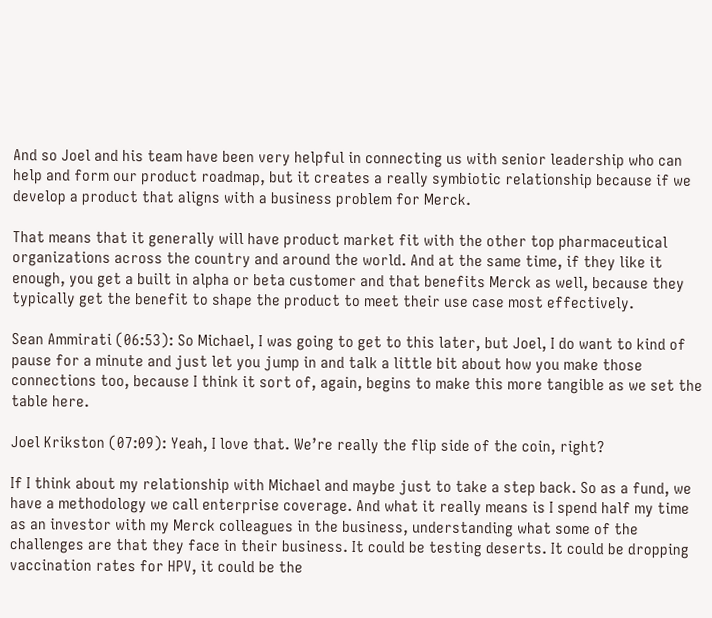And so Joel and his team have been very helpful in connecting us with senior leadership who can help and form our product roadmap, but it creates a really symbiotic relationship because if we develop a product that aligns with a business problem for Merck.

That means that it generally will have product market fit with the other top pharmaceutical organizations across the country and around the world. And at the same time, if they like it enough, you get a built in alpha or beta customer and that benefits Merck as well, because they typically get the benefit to shape the product to meet their use case most effectively.

Sean Ammirati (06:53): So Michael, I was going to get to this later, but Joel, I do want to kind of pause for a minute and just let you jump in and talk a little bit about how you make those connections too, because I think it sort of, again, begins to make this more tangible as we set the table here.

Joel Krikston (07:09): Yeah, I love that. We’re really the flip side of the coin, right?

If I think about my relationship with Michael and maybe just to take a step back. So as a fund, we have a methodology we call enterprise coverage. And what it really means is I spend half my time as an investor with my Merck colleagues in the business, understanding what some of the challenges are that they face in their business. It could be testing deserts. It could be dropping vaccination rates for HPV, it could be the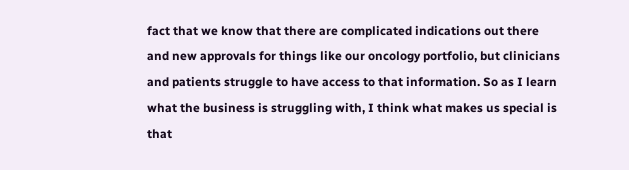fact that we know that there are complicated indications out there and new approvals for things like our oncology portfolio, but clinicians and patients struggle to have access to that information. So as I learn what the business is struggling with, I think what makes us special is that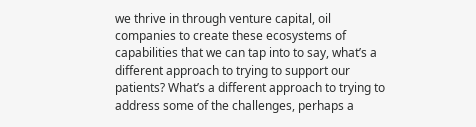we thrive in through venture capital, oil companies to create these ecosystems of capabilities that we can tap into to say, what’s a different approach to trying to support our patients? What’s a different approach to trying to address some of the challenges, perhaps a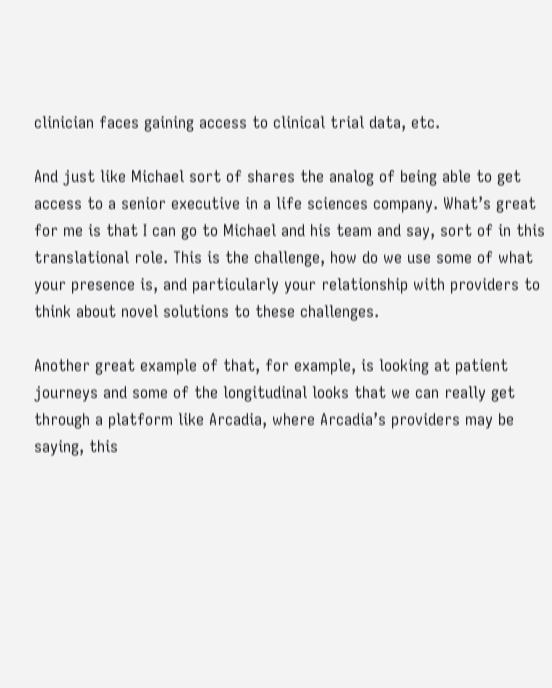clinician faces gaining access to clinical trial data, etc.

And just like Michael sort of shares the analog of being able to get access to a senior executive in a life sciences company. What’s great for me is that I can go to Michael and his team and say, sort of in this translational role. This is the challenge, how do we use some of what your presence is, and particularly your relationship with providers to think about novel solutions to these challenges.

Another great example of that, for example, is looking at patient journeys and some of the longitudinal looks that we can really get through a platform like Arcadia, where Arcadia’s providers may be saying, this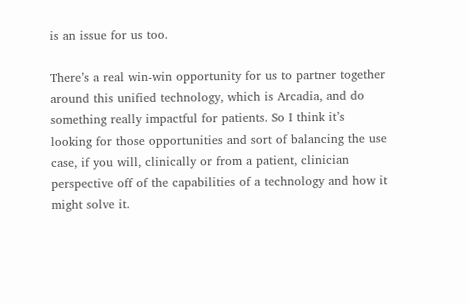is an issue for us too.

There’s a real win-win opportunity for us to partner together around this unified technology, which is Arcadia, and do something really impactful for patients. So I think it’s looking for those opportunities and sort of balancing the use case, if you will, clinically or from a patient, clinician perspective off of the capabilities of a technology and how it might solve it.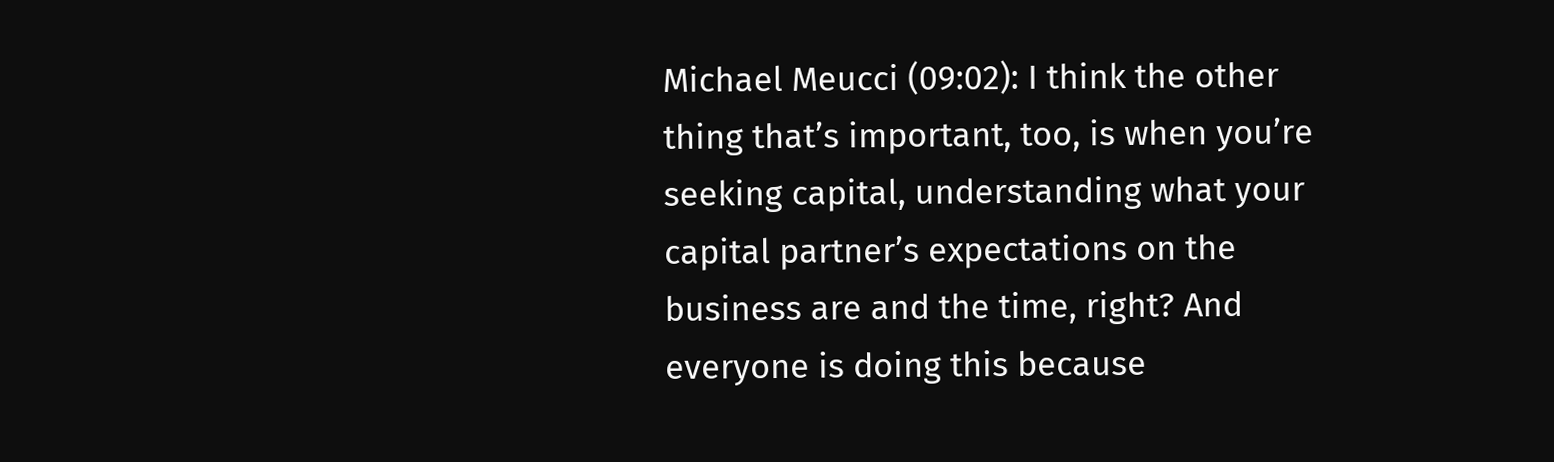Michael Meucci (09:02): I think the other thing that’s important, too, is when you’re seeking capital, understanding what your capital partner’s expectations on the business are and the time, right? And everyone is doing this because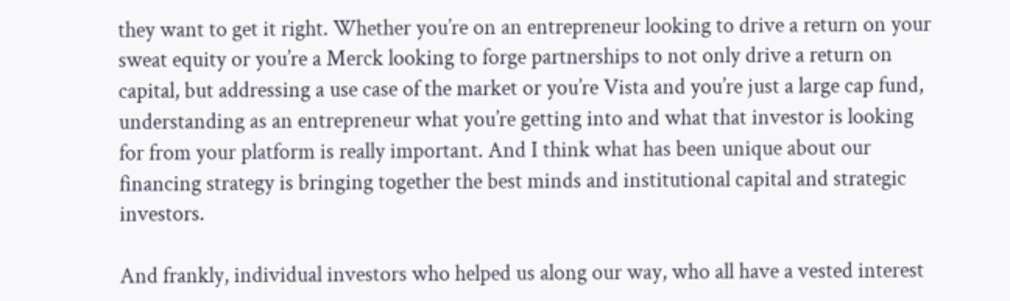they want to get it right. Whether you’re on an entrepreneur looking to drive a return on your sweat equity or you’re a Merck looking to forge partnerships to not only drive a return on capital, but addressing a use case of the market or you’re Vista and you’re just a large cap fund, understanding as an entrepreneur what you’re getting into and what that investor is looking for from your platform is really important. And I think what has been unique about our financing strategy is bringing together the best minds and institutional capital and strategic investors.

And frankly, individual investors who helped us along our way, who all have a vested interest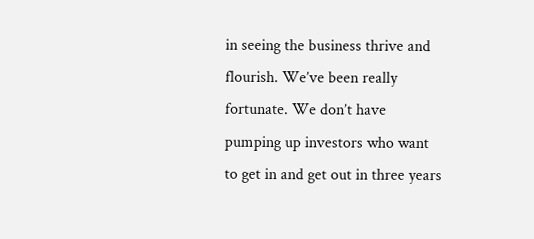in seeing the business thrive and flourish. We’ve been really fortunate. We don’t have pumping up investors who want to get in and get out in three years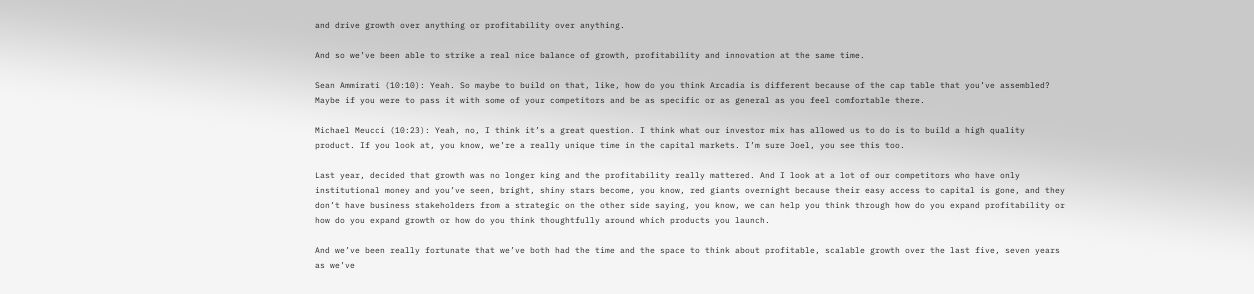and drive growth over anything or profitability over anything.

And so we’ve been able to strike a real nice balance of growth, profitability and innovation at the same time.

Sean Ammirati (10:10): Yeah. So maybe to build on that, like, how do you think Arcadia is different because of the cap table that you’ve assembled? Maybe if you were to pass it with some of your competitors and be as specific or as general as you feel comfortable there.

Michael Meucci (10:23): Yeah, no, I think it’s a great question. I think what our investor mix has allowed us to do is to build a high quality product. If you look at, you know, we’re a really unique time in the capital markets. I’m sure Joel, you see this too.

Last year, decided that growth was no longer king and the profitability really mattered. And I look at a lot of our competitors who have only institutional money and you’ve seen, bright, shiny stars become, you know, red giants overnight because their easy access to capital is gone, and they don’t have business stakeholders from a strategic on the other side saying, you know, we can help you think through how do you expand profitability or how do you expand growth or how do you think thoughtfully around which products you launch.

And we’ve been really fortunate that we’ve both had the time and the space to think about profitable, scalable growth over the last five, seven years as we’ve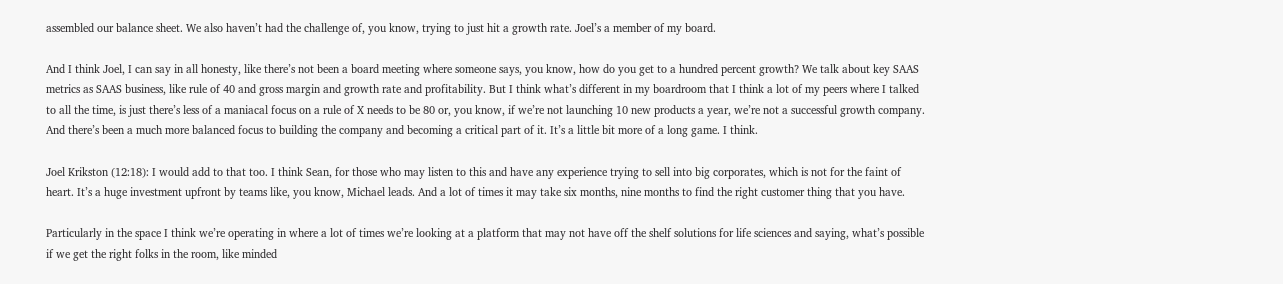assembled our balance sheet. We also haven’t had the challenge of, you know, trying to just hit a growth rate. Joel’s a member of my board.

And I think Joel, I can say in all honesty, like there’s not been a board meeting where someone says, you know, how do you get to a hundred percent growth? We talk about key SAAS metrics as SAAS business, like rule of 40 and gross margin and growth rate and profitability. But I think what’s different in my boardroom that I think a lot of my peers where I talked to all the time, is just there’s less of a maniacal focus on a rule of X needs to be 80 or, you know, if we’re not launching 10 new products a year, we’re not a successful growth company. And there’s been a much more balanced focus to building the company and becoming a critical part of it. It’s a little bit more of a long game. I think.

Joel Krikston (12:18): I would add to that too. I think Sean, for those who may listen to this and have any experience trying to sell into big corporates, which is not for the faint of heart. It’s a huge investment upfront by teams like, you know, Michael leads. And a lot of times it may take six months, nine months to find the right customer thing that you have.

Particularly in the space I think we’re operating in where a lot of times we’re looking at a platform that may not have off the shelf solutions for life sciences and saying, what’s possible if we get the right folks in the room, like minded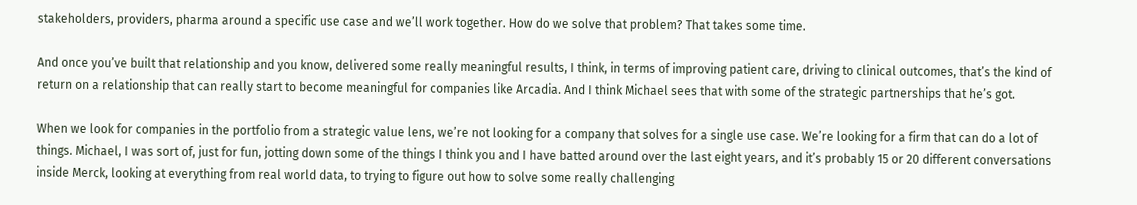stakeholders, providers, pharma around a specific use case and we’ll work together. How do we solve that problem? That takes some time.

And once you’ve built that relationship and you know, delivered some really meaningful results, I think, in terms of improving patient care, driving to clinical outcomes, that’s the kind of return on a relationship that can really start to become meaningful for companies like Arcadia. And I think Michael sees that with some of the strategic partnerships that he’s got.

When we look for companies in the portfolio from a strategic value lens, we’re not looking for a company that solves for a single use case. We’re looking for a firm that can do a lot of things. Michael, I was sort of, just for fun, jotting down some of the things I think you and I have batted around over the last eight years, and it’s probably 15 or 20 different conversations inside Merck, looking at everything from real world data, to trying to figure out how to solve some really challenging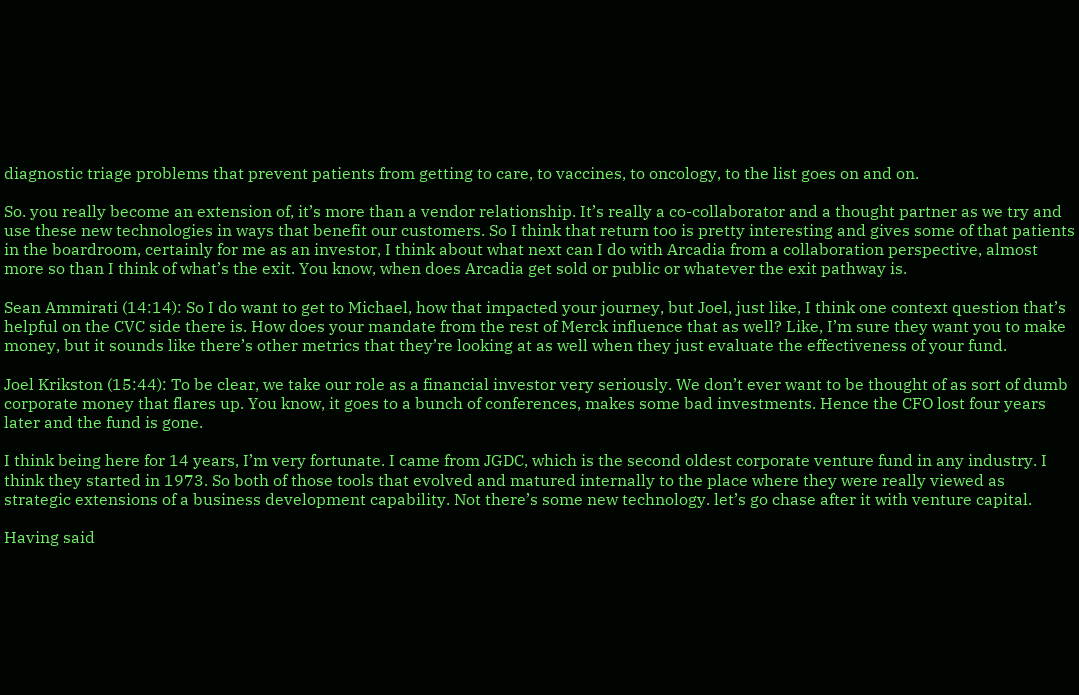diagnostic triage problems that prevent patients from getting to care, to vaccines, to oncology, to the list goes on and on.

So. you really become an extension of, it’s more than a vendor relationship. It’s really a co-collaborator and a thought partner as we try and use these new technologies in ways that benefit our customers. So I think that return too is pretty interesting and gives some of that patients in the boardroom, certainly for me as an investor, I think about what next can I do with Arcadia from a collaboration perspective, almost more so than I think of what’s the exit. You know, when does Arcadia get sold or public or whatever the exit pathway is.

Sean Ammirati (14:14): So I do want to get to Michael, how that impacted your journey, but Joel, just like, I think one context question that’s helpful on the CVC side there is. How does your mandate from the rest of Merck influence that as well? Like, I’m sure they want you to make money, but it sounds like there’s other metrics that they’re looking at as well when they just evaluate the effectiveness of your fund.

Joel Krikston (15:44): To be clear, we take our role as a financial investor very seriously. We don’t ever want to be thought of as sort of dumb corporate money that flares up. You know, it goes to a bunch of conferences, makes some bad investments. Hence the CFO lost four years later and the fund is gone.

I think being here for 14 years, I’m very fortunate. I came from JGDC, which is the second oldest corporate venture fund in any industry. I think they started in 1973. So both of those tools that evolved and matured internally to the place where they were really viewed as strategic extensions of a business development capability. Not there’s some new technology. let’s go chase after it with venture capital.

Having said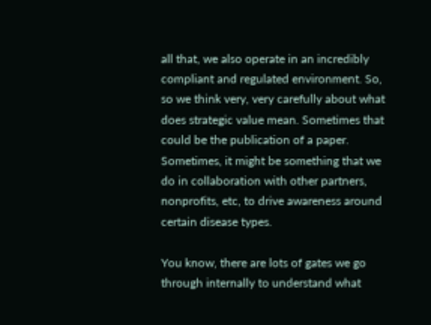all that, we also operate in an incredibly compliant and regulated environment. So, so we think very, very carefully about what does strategic value mean. Sometimes that could be the publication of a paper. Sometimes, it might be something that we do in collaboration with other partners, nonprofits, etc, to drive awareness around certain disease types.

You know, there are lots of gates we go through internally to understand what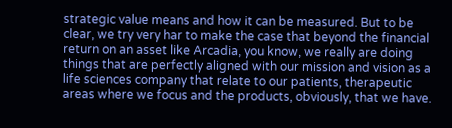strategic value means and how it can be measured. But to be clear, we try very har to make the case that beyond the financial return on an asset like Arcadia, you know, we really are doing things that are perfectly aligned with our mission and vision as a life sciences company that relate to our patients, therapeutic areas where we focus and the products, obviously, that we have.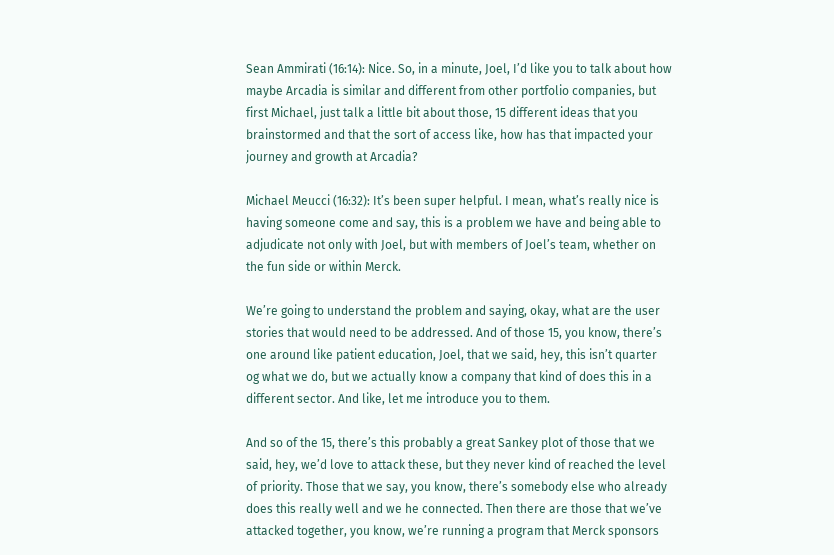Sean Ammirati (16:14): Nice. So, in a minute, Joel, I’d like you to talk about how maybe Arcadia is similar and different from other portfolio companies, but first Michael, just talk a little bit about those, 15 different ideas that you brainstormed and that the sort of access like, how has that impacted your journey and growth at Arcadia?

Michael Meucci (16:32): It’s been super helpful. I mean, what’s really nice is having someone come and say, this is a problem we have and being able to adjudicate not only with Joel, but with members of Joel’s team, whether on the fun side or within Merck.

We’re going to understand the problem and saying, okay, what are the user stories that would need to be addressed. And of those 15, you know, there’s one around like patient education, Joel, that we said, hey, this isn’t quarter og what we do, but we actually know a company that kind of does this in a different sector. And like, let me introduce you to them.

And so of the 15, there’s this probably a great Sankey plot of those that we said, hey, we’d love to attack these, but they never kind of reached the level of priority. Those that we say, you know, there’s somebody else who already does this really well and we he connected. Then there are those that we’ve attacked together, you know, we’re running a program that Merck sponsors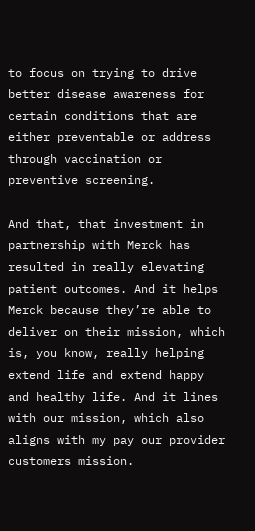to focus on trying to drive better disease awareness for certain conditions that are either preventable or address through vaccination or preventive screening.

And that, that investment in partnership with Merck has resulted in really elevating patient outcomes. And it helps Merck because they’re able to deliver on their mission, which is, you know, really helping extend life and extend happy and healthy life. And it lines with our mission, which also aligns with my pay our provider customers mission.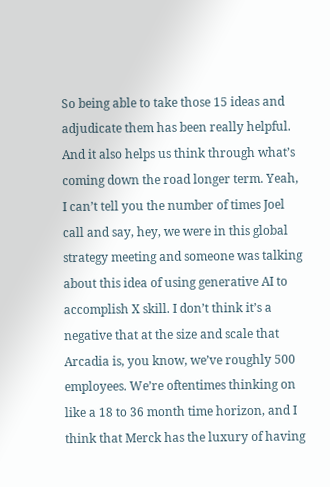So being able to take those 15 ideas and adjudicate them has been really helpful. And it also helps us think through what’s coming down the road longer term. Yeah, I can’t tell you the number of times Joel call and say, hey, we were in this global strategy meeting and someone was talking about this idea of using generative AI to accomplish X skill. I don’t think it’s a negative that at the size and scale that Arcadia is, you know, we’ve roughly 500 employees. We’re oftentimes thinking on like a 18 to 36 month time horizon, and I think that Merck has the luxury of having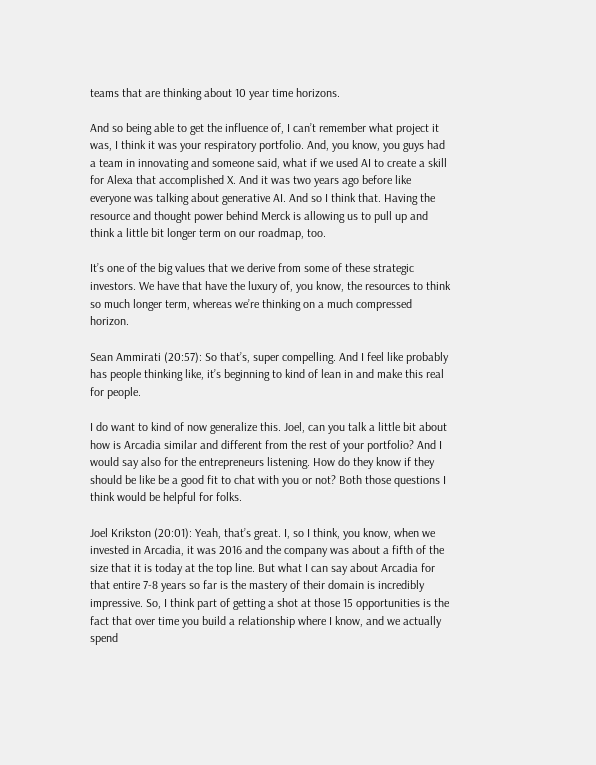teams that are thinking about 10 year time horizons.

And so being able to get the influence of, I can’t remember what project it was, I think it was your respiratory portfolio. And, you know, you guys had a team in innovating and someone said, what if we used AI to create a skill for Alexa that accomplished X. And it was two years ago before like everyone was talking about generative AI. And so I think that. Having the resource and thought power behind Merck is allowing us to pull up and think a little bit longer term on our roadmap, too.

It’s one of the big values that we derive from some of these strategic investors. We have that have the luxury of, you know, the resources to think so much longer term, whereas we’re thinking on a much compressed horizon.

Sean Ammirati (20:57): So that’s, super compelling. And I feel like probably has people thinking like, it’s beginning to kind of lean in and make this real for people.

I do want to kind of now generalize this. Joel, can you talk a little bit about how is Arcadia similar and different from the rest of your portfolio? And I would say also for the entrepreneurs listening. How do they know if they should be like be a good fit to chat with you or not? Both those questions I think would be helpful for folks.

Joel Krikston (20:01): Yeah, that’s great. I, so I think, you know, when we invested in Arcadia, it was 2016 and the company was about a fifth of the size that it is today at the top line. But what I can say about Arcadia for that entire 7-8 years so far is the mastery of their domain is incredibly impressive. So, I think part of getting a shot at those 15 opportunities is the fact that over time you build a relationship where I know, and we actually spend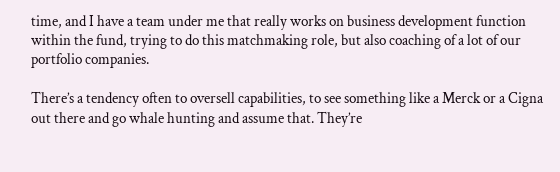time, and I have a team under me that really works on business development function within the fund, trying to do this matchmaking role, but also coaching of a lot of our portfolio companies.

There’s a tendency often to oversell capabilities, to see something like a Merck or a Cigna out there and go whale hunting and assume that. They’re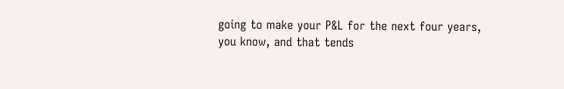going to make your P&L for the next four years, you know, and that tends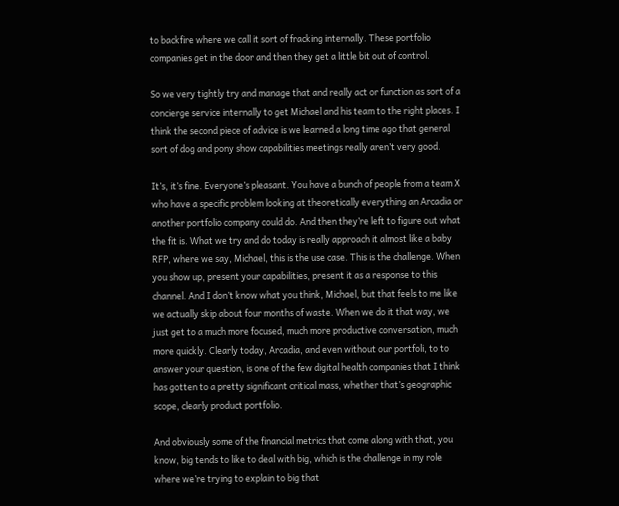to backfire where we call it sort of fracking internally. These portfolio companies get in the door and then they get a little bit out of control.

So we very tightly try and manage that and really act or function as sort of a concierge service internally to get Michael and his team to the right places. I think the second piece of advice is we learned a long time ago that general sort of dog and pony show capabilities meetings really aren’t very good.

It’s, it’s fine. Everyone’s pleasant. You have a bunch of people from a team X who have a specific problem looking at theoretically everything an Arcadia or another portfolio company could do. And then they’re left to figure out what the fit is. What we try and do today is really approach it almost like a baby RFP, where we say, Michael, this is the use case. This is the challenge. When you show up, present your capabilities, present it as a response to this channel. And I don’t know what you think, Michael, but that feels to me like we actually skip about four months of waste. When we do it that way, we just get to a much more focused, much more productive conversation, much more quickly. Clearly today, Arcadia, and even without our portfoli, to to answer your question, is one of the few digital health companies that I think has gotten to a pretty significant critical mass, whether that’s geographic scope, clearly product portfolio.

And obviously some of the financial metrics that come along with that, you know, big tends to like to deal with big, which is the challenge in my role where we’re trying to explain to big that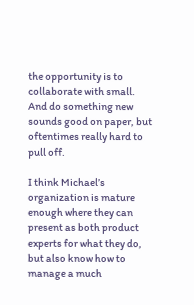the opportunity is to collaborate with small. And do something new sounds good on paper, but oftentimes really hard to pull off.

I think Michael’s organization is mature enough where they can present as both product experts for what they do, but also know how to manage a much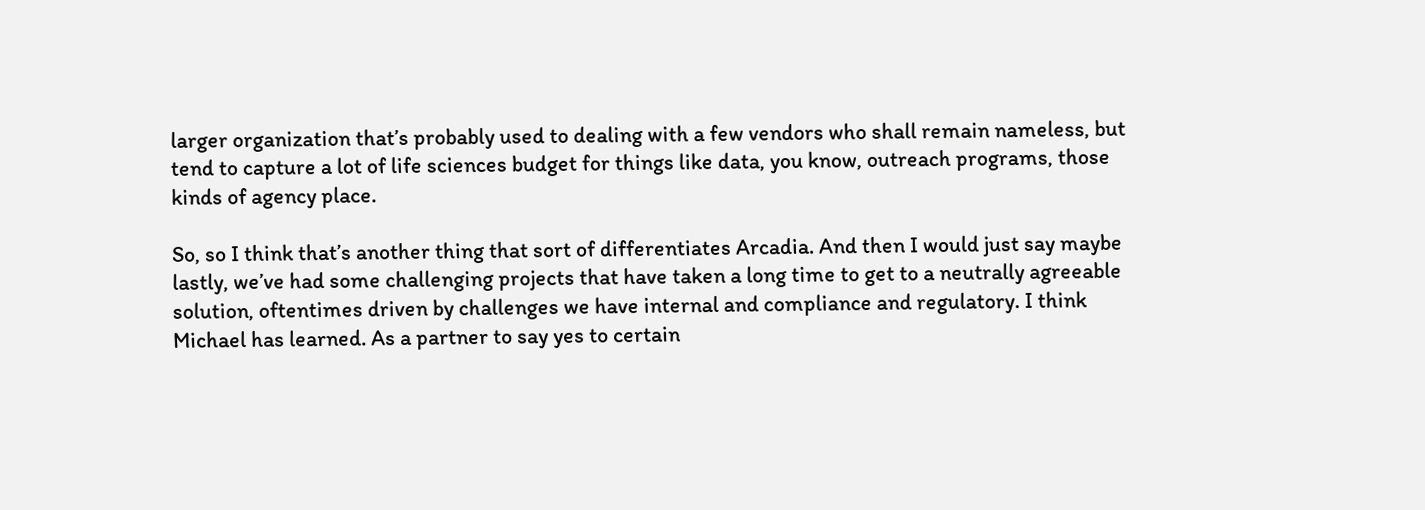larger organization that’s probably used to dealing with a few vendors who shall remain nameless, but tend to capture a lot of life sciences budget for things like data, you know, outreach programs, those kinds of agency place.

So, so I think that’s another thing that sort of differentiates Arcadia. And then I would just say maybe lastly, we’ve had some challenging projects that have taken a long time to get to a neutrally agreeable solution, oftentimes driven by challenges we have internal and compliance and regulatory. I think Michael has learned. As a partner to say yes to certain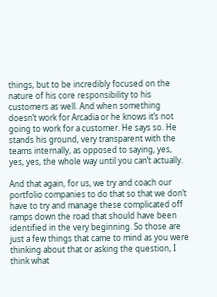things, but to be incredibly focused on the nature of his core responsibility to his customers as well. And when something doesn’t work for Arcadia or he knows it’s not going to work for a customer. He says so. He stands his ground, very transparent with the teams internally, as opposed to saying, yes, yes, yes, the whole way until you can’t actually.

And that again, for us, we try and coach our portfolio companies to do that so that we don’t have to try and manage these complicated off ramps down the road that should have been identified in the very beginning. So those are just a few things that came to mind as you were thinking about that or asking the question, I think what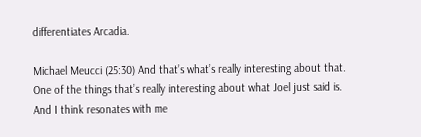differentiates Arcadia.

Michael Meucci (25:30) And that’s what’s really interesting about that. One of the things that’s really interesting about what Joel just said is. And I think resonates with me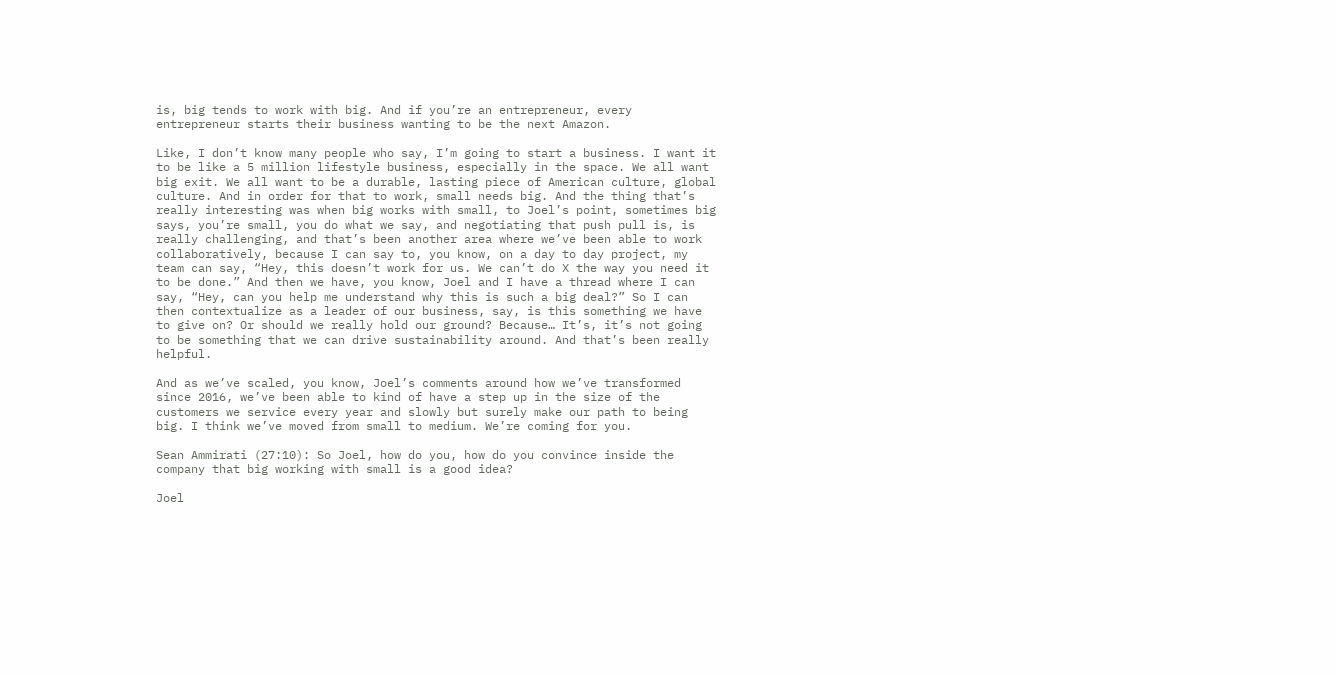is, big tends to work with big. And if you’re an entrepreneur, every entrepreneur starts their business wanting to be the next Amazon.

Like, I don’t know many people who say, I’m going to start a business. I want it to be like a 5 million lifestyle business, especially in the space. We all want big exit. We all want to be a durable, lasting piece of American culture, global culture. And in order for that to work, small needs big. And the thing that’s really interesting was when big works with small, to Joel’s point, sometimes big says, you’re small, you do what we say, and negotiating that push pull is, is really challenging, and that’s been another area where we’ve been able to work collaboratively, because I can say to, you know, on a day to day project, my team can say, “Hey, this doesn’t work for us. We can’t do X the way you need it to be done.” And then we have, you know, Joel and I have a thread where I can say, “Hey, can you help me understand why this is such a big deal?” So I can then contextualize as a leader of our business, say, is this something we have to give on? Or should we really hold our ground? Because… It’s, it’s not going to be something that we can drive sustainability around. And that’s been really helpful.

And as we’ve scaled, you know, Joel’s comments around how we’ve transformed since 2016, we’ve been able to kind of have a step up in the size of the customers we service every year and slowly but surely make our path to being big. I think we’ve moved from small to medium. We’re coming for you.

Sean Ammirati (27:10): So Joel, how do you, how do you convince inside the company that big working with small is a good idea?

Joel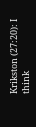Krikston (27:20): I think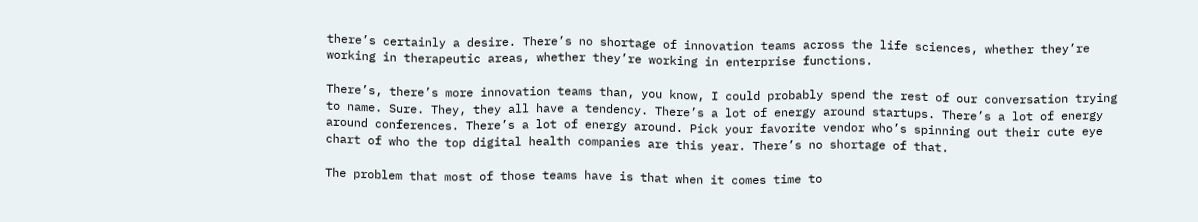there’s certainly a desire. There’s no shortage of innovation teams across the life sciences, whether they’re working in therapeutic areas, whether they’re working in enterprise functions.

There’s, there’s more innovation teams than, you know, I could probably spend the rest of our conversation trying to name. Sure. They, they all have a tendency. There’s a lot of energy around startups. There’s a lot of energy around conferences. There’s a lot of energy around. Pick your favorite vendor who’s spinning out their cute eye chart of who the top digital health companies are this year. There’s no shortage of that.

The problem that most of those teams have is that when it comes time to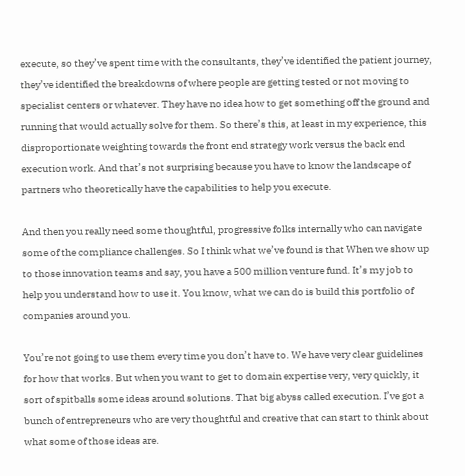execute, so they’ve spent time with the consultants, they’ve identified the patient journey, they’ve identified the breakdowns of where people are getting tested or not moving to specialist centers or whatever. They have no idea how to get something off the ground and running that would actually solve for them. So there’s this, at least in my experience, this disproportionate weighting towards the front end strategy work versus the back end execution work. And that’s not surprising because you have to know the landscape of partners who theoretically have the capabilities to help you execute.

And then you really need some thoughtful, progressive folks internally who can navigate some of the compliance challenges. So I think what we’ve found is that When we show up to those innovation teams and say, you have a 500 million venture fund. It’s my job to help you understand how to use it. You know, what we can do is build this portfolio of companies around you.

You’re not going to use them every time you don’t have to. We have very clear guidelines for how that works. But when you want to get to domain expertise very, very quickly, it sort of spitballs some ideas around solutions. That big abyss called execution. I’ve got a bunch of entrepreneurs who are very thoughtful and creative that can start to think about what some of those ideas are.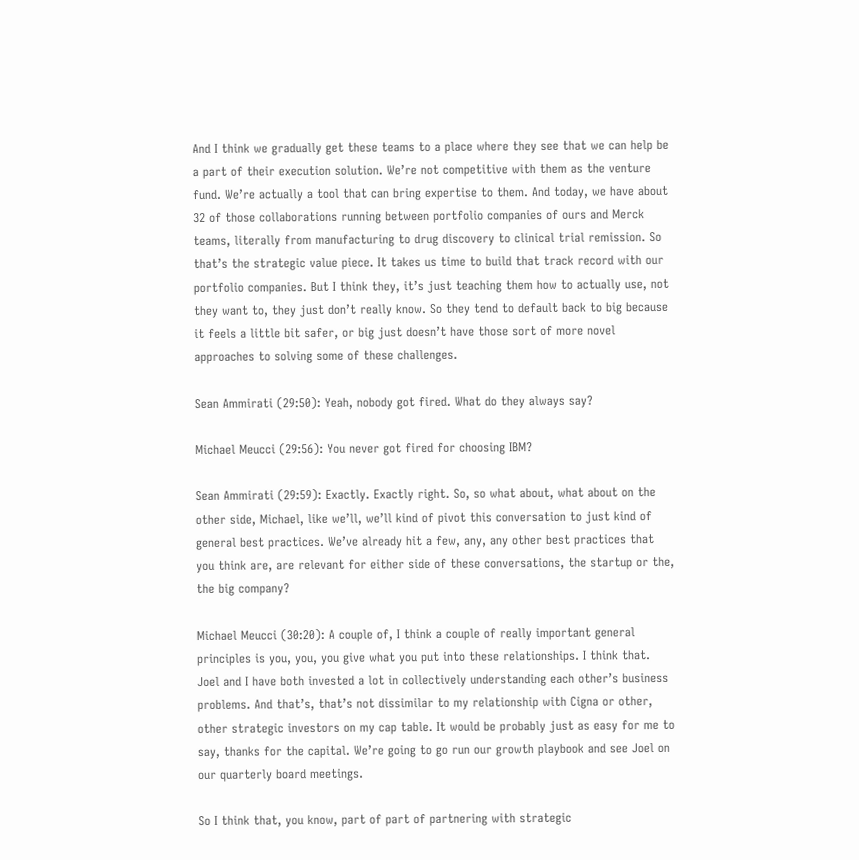And I think we gradually get these teams to a place where they see that we can help be a part of their execution solution. We’re not competitive with them as the venture fund. We’re actually a tool that can bring expertise to them. And today, we have about 32 of those collaborations running between portfolio companies of ours and Merck teams, literally from manufacturing to drug discovery to clinical trial remission. So that’s the strategic value piece. It takes us time to build that track record with our portfolio companies. But I think they, it’s just teaching them how to actually use, not they want to, they just don’t really know. So they tend to default back to big because it feels a little bit safer, or big just doesn’t have those sort of more novel approaches to solving some of these challenges.

Sean Ammirati (29:50): Yeah, nobody got fired. What do they always say?

Michael Meucci (29:56): You never got fired for choosing IBM?

Sean Ammirati (29:59): Exactly. Exactly right. So, so what about, what about on the other side, Michael, like we’ll, we’ll kind of pivot this conversation to just kind of general best practices. We’ve already hit a few, any, any other best practices that you think are, are relevant for either side of these conversations, the startup or the, the big company?

Michael Meucci (30:20): A couple of, I think a couple of really important general principles is you, you, you give what you put into these relationships. I think that. Joel and I have both invested a lot in collectively understanding each other’s business problems. And that’s, that’s not dissimilar to my relationship with Cigna or other, other strategic investors on my cap table. It would be probably just as easy for me to say, thanks for the capital. We’re going to go run our growth playbook and see Joel on our quarterly board meetings.

So I think that, you know, part of part of partnering with strategic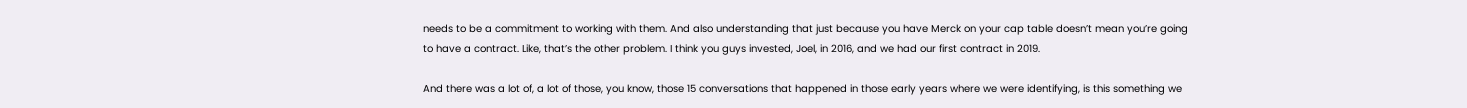needs to be a commitment to working with them. And also understanding that just because you have Merck on your cap table doesn’t mean you’re going to have a contract. Like, that’s the other problem. I think you guys invested, Joel, in 2016, and we had our first contract in 2019.

And there was a lot of, a lot of those, you know, those 15 conversations that happened in those early years where we were identifying, is this something we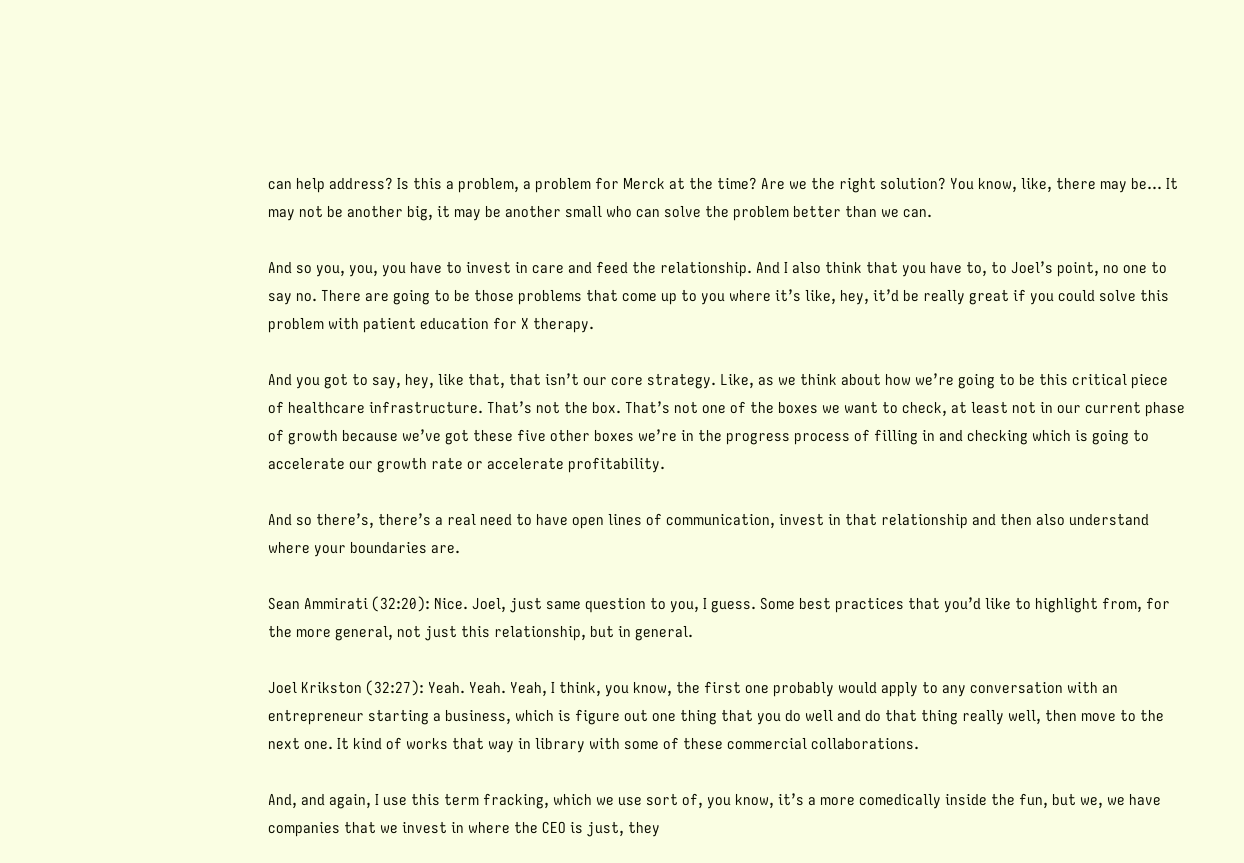can help address? Is this a problem, a problem for Merck at the time? Are we the right solution? You know, like, there may be… It may not be another big, it may be another small who can solve the problem better than we can.

And so you, you, you have to invest in care and feed the relationship. And I also think that you have to, to Joel’s point, no one to say no. There are going to be those problems that come up to you where it’s like, hey, it’d be really great if you could solve this problem with patient education for X therapy.

And you got to say, hey, like that, that isn’t our core strategy. Like, as we think about how we’re going to be this critical piece of healthcare infrastructure. That’s not the box. That’s not one of the boxes we want to check, at least not in our current phase of growth because we’ve got these five other boxes we’re in the progress process of filling in and checking which is going to accelerate our growth rate or accelerate profitability.

And so there’s, there’s a real need to have open lines of communication, invest in that relationship and then also understand where your boundaries are.

Sean Ammirati (32:20): Nice. Joel, just same question to you, I guess. Some best practices that you’d like to highlight from, for the more general, not just this relationship, but in general.

Joel Krikston (32:27): Yeah. Yeah. Yeah, I think, you know, the first one probably would apply to any conversation with an entrepreneur starting a business, which is figure out one thing that you do well and do that thing really well, then move to the next one. It kind of works that way in library with some of these commercial collaborations.

And, and again, I use this term fracking, which we use sort of, you know, it’s a more comedically inside the fun, but we, we have companies that we invest in where the CEO is just, they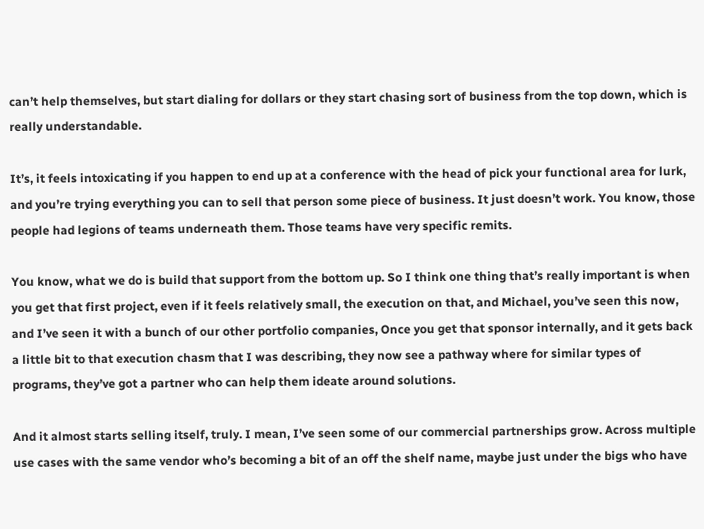can’t help themselves, but start dialing for dollars or they start chasing sort of business from the top down, which is really understandable.

It’s, it feels intoxicating if you happen to end up at a conference with the head of pick your functional area for lurk, and you’re trying everything you can to sell that person some piece of business. It just doesn’t work. You know, those people had legions of teams underneath them. Those teams have very specific remits.

You know, what we do is build that support from the bottom up. So I think one thing that’s really important is when you get that first project, even if it feels relatively small, the execution on that, and Michael, you’ve seen this now, and I’ve seen it with a bunch of our other portfolio companies, Once you get that sponsor internally, and it gets back a little bit to that execution chasm that I was describing, they now see a pathway where for similar types of programs, they’ve got a partner who can help them ideate around solutions.

And it almost starts selling itself, truly. I mean, I’ve seen some of our commercial partnerships grow. Across multiple use cases with the same vendor who’s becoming a bit of an off the shelf name, maybe just under the bigs who have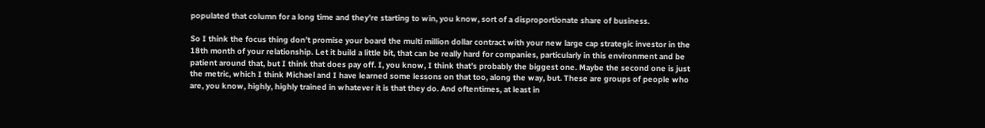populated that column for a long time and they’re starting to win, you know, sort of a disproportionate share of business.

So I think the focus thing don’t promise your board the multi million dollar contract with your new large cap strategic investor in the 18th month of your relationship. Let it build a little bit, that can be really hard for companies, particularly in this environment and be patient around that, but I think that does pay off. I, you know, I think that’s probably the biggest one. Maybe the second one is just the metric, which I think Michael and I have learned some lessons on that too, along the way, but. These are groups of people who are, you know, highly, highly trained in whatever it is that they do. And oftentimes, at least in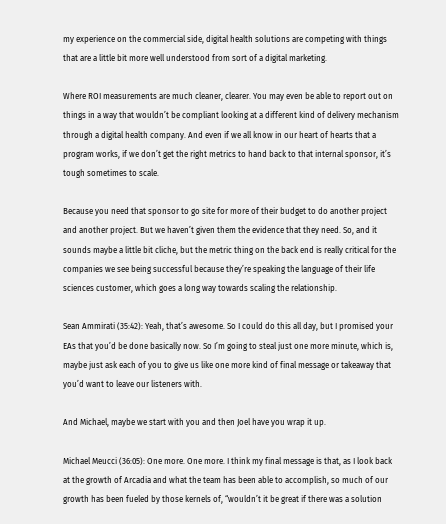my experience on the commercial side, digital health solutions are competing with things that are a little bit more well understood from sort of a digital marketing.

Where ROI measurements are much cleaner, clearer. You may even be able to report out on things in a way that wouldn’t be compliant looking at a different kind of delivery mechanism through a digital health company. And even if we all know in our heart of hearts that a program works, if we don’t get the right metrics to hand back to that internal sponsor, it’s tough sometimes to scale.

Because you need that sponsor to go site for more of their budget to do another project and another project. But we haven’t given them the evidence that they need. So, and it sounds maybe a little bit cliche, but the metric thing on the back end is really critical for the companies we see being successful because they’re speaking the language of their life sciences customer, which goes a long way towards scaling the relationship.

Sean Ammirati (35:42): Yeah, that’s awesome. So I could do this all day, but I promised your EAs that you’d be done basically now. So I’m going to steal just one more minute, which is, maybe just ask each of you to give us like one more kind of final message or takeaway that you’d want to leave our listeners with.

And Michael, maybe we start with you and then Joel have you wrap it up.

Michael Meucci (36:05): One more. One more. I think my final message is that, as I look back at the growth of Arcadia and what the team has been able to accomplish, so much of our growth has been fueled by those kernels of, “wouldn’t it be great if there was a solution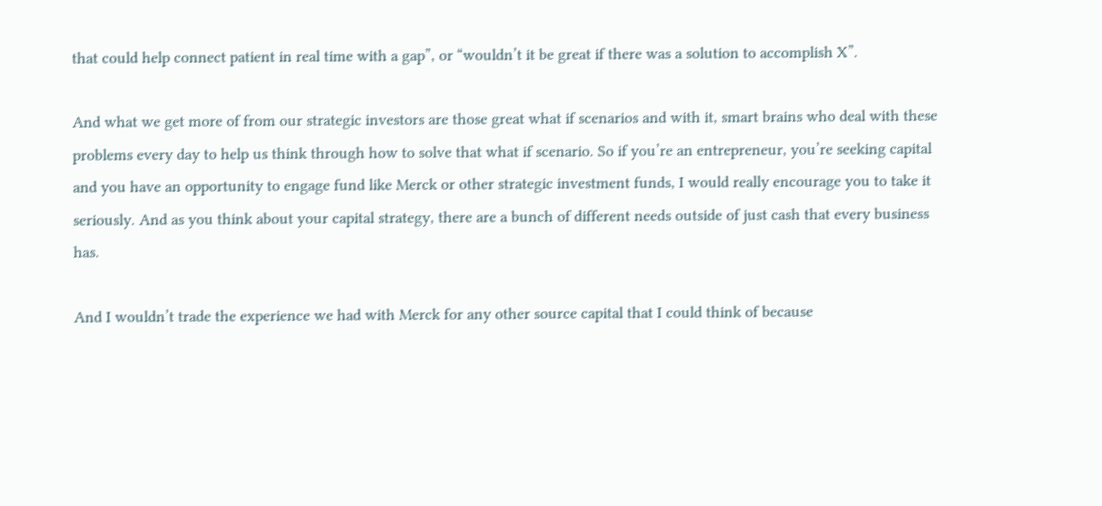that could help connect patient in real time with a gap”, or “wouldn’t it be great if there was a solution to accomplish X”.

And what we get more of from our strategic investors are those great what if scenarios and with it, smart brains who deal with these problems every day to help us think through how to solve that what if scenario. So if you’re an entrepreneur, you’re seeking capital and you have an opportunity to engage fund like Merck or other strategic investment funds, I would really encourage you to take it seriously. And as you think about your capital strategy, there are a bunch of different needs outside of just cash that every business has.

And I wouldn’t trade the experience we had with Merck for any other source capital that I could think of because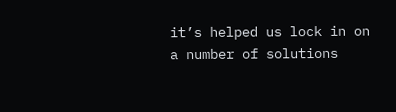it’s helped us lock in on a number of solutions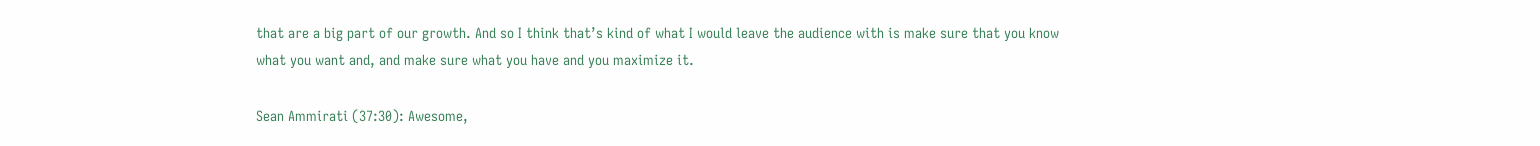that are a big part of our growth. And so I think that’s kind of what I would leave the audience with is make sure that you know what you want and, and make sure what you have and you maximize it.

Sean Ammirati (37:30): Awesome,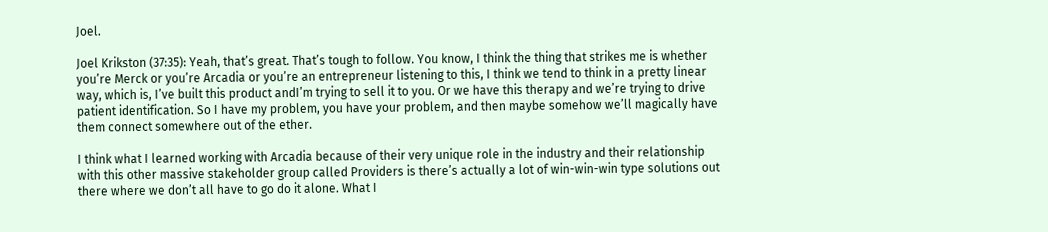Joel.

Joel Krikston (37:35): Yeah, that’s great. That’s tough to follow. You know, I think the thing that strikes me is whether you’re Merck or you’re Arcadia or you’re an entrepreneur listening to this, I think we tend to think in a pretty linear way, which is, I’ve built this product andI’m trying to sell it to you. Or we have this therapy and we’re trying to drive patient identification. So I have my problem, you have your problem, and then maybe somehow we’ll magically have them connect somewhere out of the ether.

I think what I learned working with Arcadia because of their very unique role in the industry and their relationship with this other massive stakeholder group called Providers is there’s actually a lot of win-win-win type solutions out there where we don’t all have to go do it alone. What I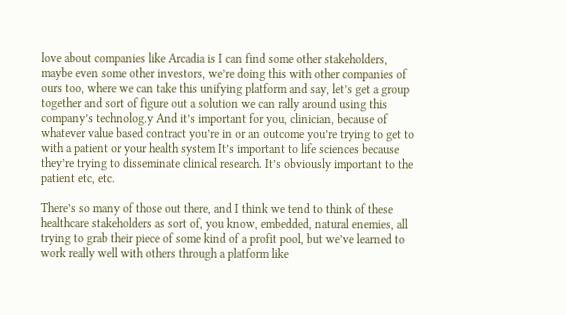love about companies like Arcadia is I can find some other stakeholders, maybe even some other investors, we’re doing this with other companies of ours too, where we can take this unifying platform and say, let’s get a group together and sort of figure out a solution we can rally around using this company’s technolog.y And it’s important for you, clinician, because of whatever value based contract you’re in or an outcome you’re trying to get to with a patient or your health system It’s important to life sciences because they’re trying to disseminate clinical research. It’s obviously important to the patient etc, etc.

There’s so many of those out there, and I think we tend to think of these healthcare stakeholders as sort of, you know, embedded, natural enemies, all trying to grab their piece of some kind of a profit pool, but we’ve learned to work really well with others through a platform like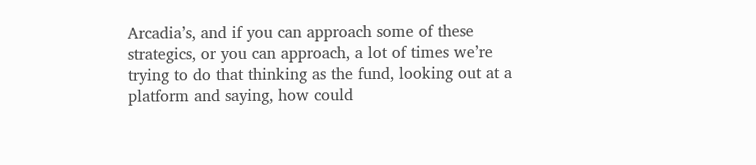Arcadia’s, and if you can approach some of these strategics, or you can approach, a lot of times we’re trying to do that thinking as the fund, looking out at a platform and saying, how could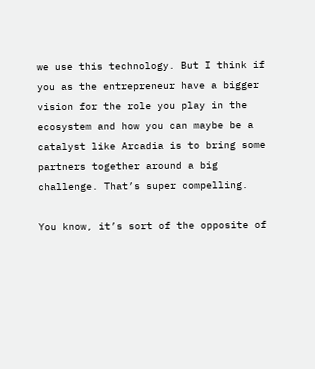we use this technology. But I think if you as the entrepreneur have a bigger vision for the role you play in the ecosystem and how you can maybe be a catalyst like Arcadia is to bring some partners together around a big challenge. That’s super compelling.

You know, it’s sort of the opposite of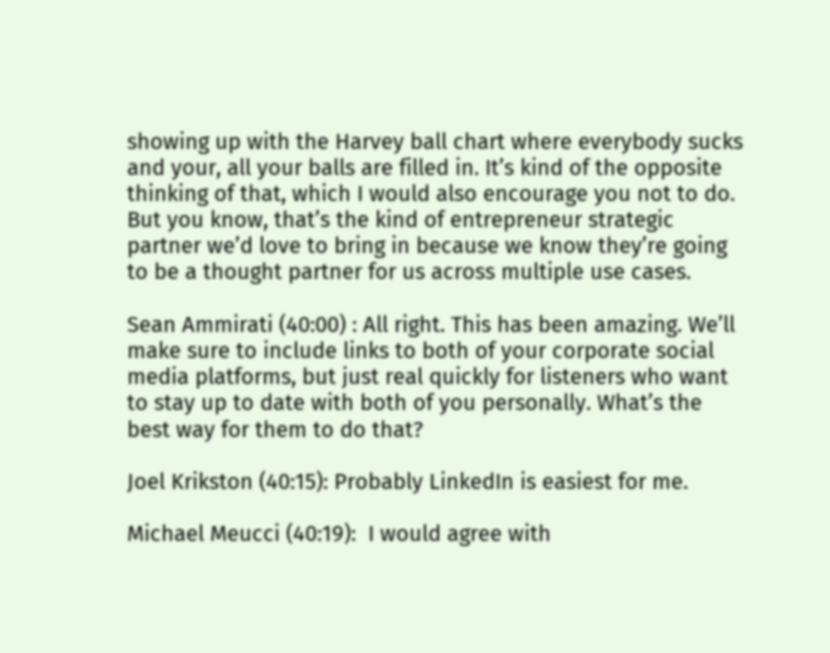showing up with the Harvey ball chart where everybody sucks and your, all your balls are filled in. It’s kind of the opposite thinking of that, which I would also encourage you not to do. But you know, that’s the kind of entrepreneur strategic partner we’d love to bring in because we know they’re going to be a thought partner for us across multiple use cases.

Sean Ammirati (40:00) : All right. This has been amazing. We’ll make sure to include links to both of your corporate social media platforms, but just real quickly for listeners who want to stay up to date with both of you personally. What’s the best way for them to do that?

Joel Krikston (40:15): Probably LinkedIn is easiest for me.

Michael Meucci (40:19):  I would agree with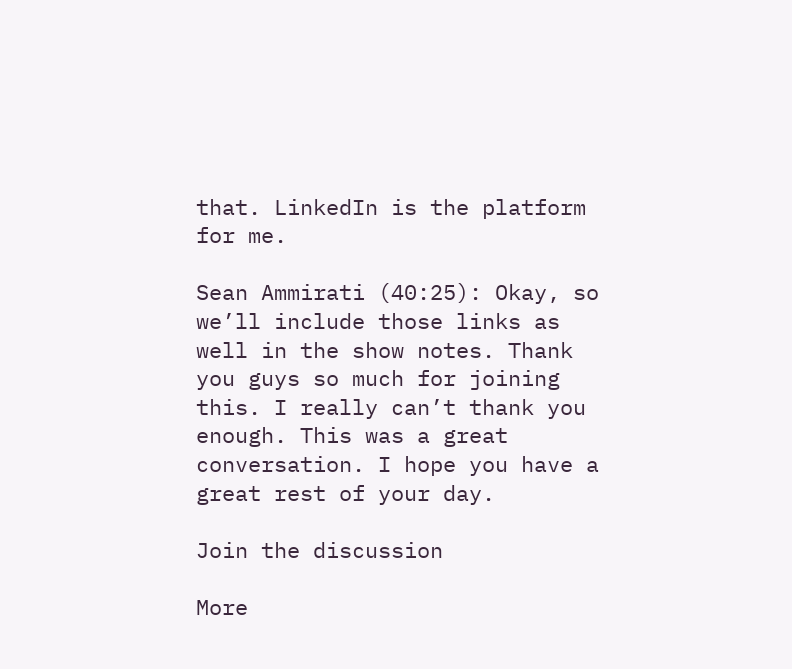that. LinkedIn is the platform for me.

Sean Ammirati (40:25): Okay, so we’ll include those links as well in the show notes. Thank you guys so much for joining this. I really can’t thank you enough. This was a great conversation. I hope you have a great rest of your day.

Join the discussion

More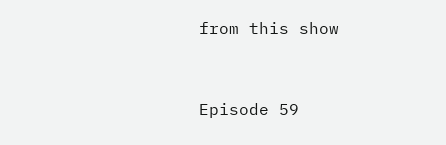from this show


Episode 59